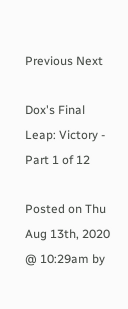Previous Next

Dox's Final Leap: Victory - Part 1 of 12

Posted on Thu Aug 13th, 2020 @ 10:29am by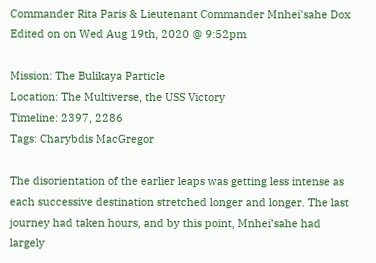Commander Rita Paris & Lieutenant Commander Mnhei'sahe Dox
Edited on on Wed Aug 19th, 2020 @ 9:52pm

Mission: The Bulikaya Particle
Location: The Multiverse, the USS Victory
Timeline: 2397, 2286
Tags: Charybdis MacGregor

The disorientation of the earlier leaps was getting less intense as each successive destination stretched longer and longer. The last journey had taken hours, and by this point, Mnhei’sahe had largely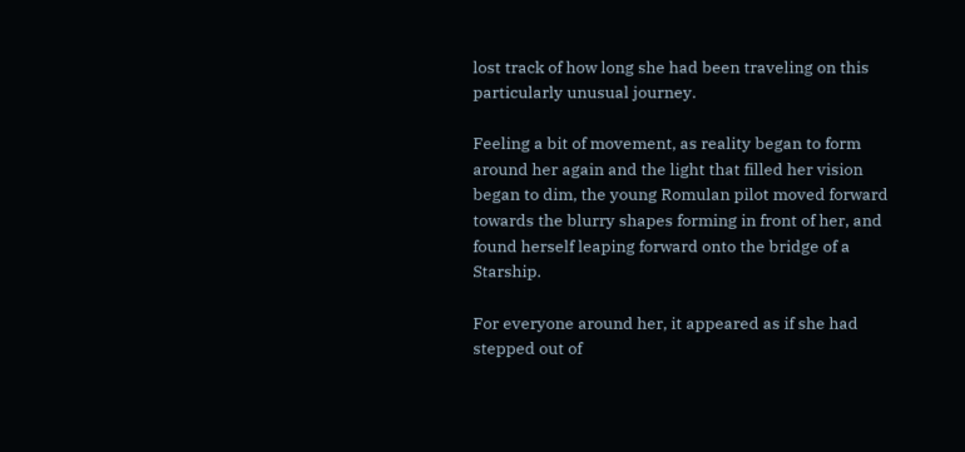lost track of how long she had been traveling on this particularly unusual journey.

Feeling a bit of movement, as reality began to form around her again and the light that filled her vision began to dim, the young Romulan pilot moved forward towards the blurry shapes forming in front of her, and found herself leaping forward onto the bridge of a Starship.

For everyone around her, it appeared as if she had stepped out of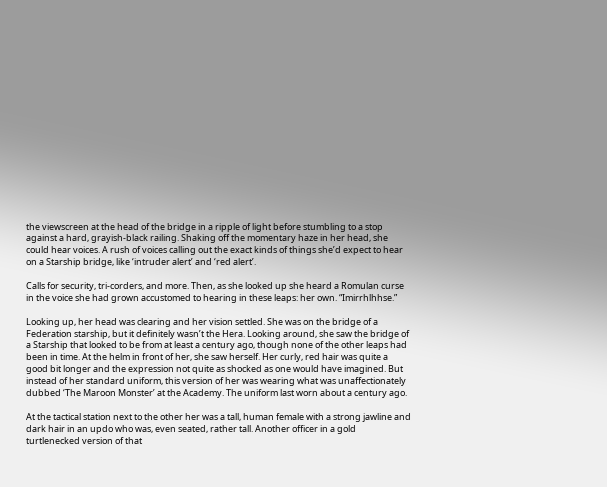the viewscreen at the head of the bridge in a ripple of light before stumbling to a stop against a hard, grayish-black railing. Shaking off the momentary haze in her head, she could hear voices. A rush of voices calling out the exact kinds of things she’d expect to hear on a Starship bridge, like ‘intruder alert’ and ‘red alert’.

Calls for security, tri-corders, and more. Then, as she looked up she heard a Romulan curse in the voice she had grown accustomed to hearing in these leaps: her own. “Imirrhlhhse.”

Looking up, her head was clearing and her vision settled. She was on the bridge of a Federation starship, but it definitely wasn’t the Hera. Looking around, she saw the bridge of a Starship that looked to be from at least a century ago, though none of the other leaps had been in time. At the helm in front of her, she saw herself. Her curly, red hair was quite a good bit longer and the expression not quite as shocked as one would have imagined. But instead of her standard uniform, this version of her was wearing what was unaffectionately dubbed ‘The Maroon Monster’ at the Academy. The uniform last worn about a century ago.

At the tactical station next to the other her was a tall, human female with a strong jawline and dark hair in an updo who was, even seated, rather tall. Another officer in a gold turtlenecked version of that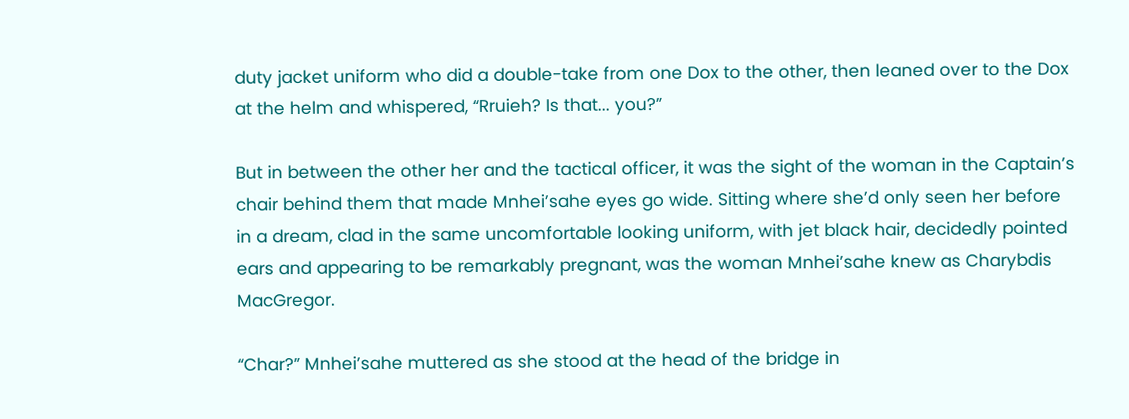duty jacket uniform who did a double-take from one Dox to the other, then leaned over to the Dox at the helm and whispered, “Rruieh? Is that... you?”

But in between the other her and the tactical officer, it was the sight of the woman in the Captain’s chair behind them that made Mnhei’sahe eyes go wide. Sitting where she’d only seen her before in a dream, clad in the same uncomfortable looking uniform, with jet black hair, decidedly pointed ears and appearing to be remarkably pregnant, was the woman Mnhei’sahe knew as Charybdis MacGregor.

“Char?” Mnhei’sahe muttered as she stood at the head of the bridge in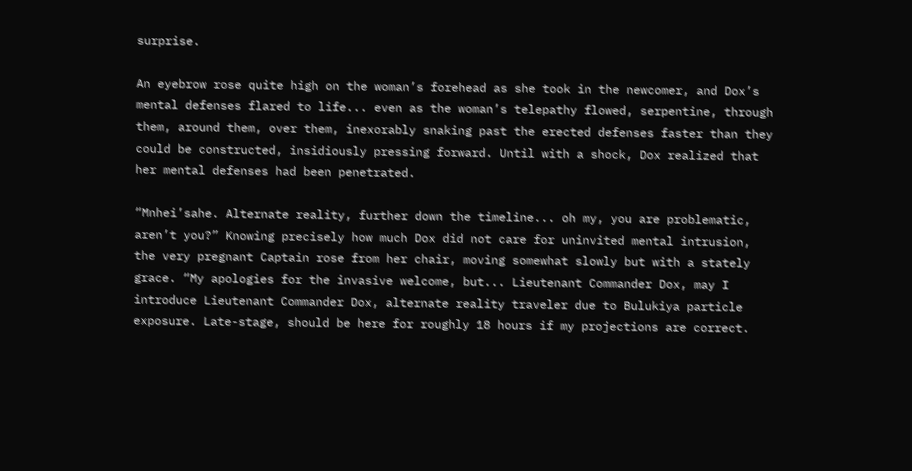surprise.

An eyebrow rose quite high on the woman’s forehead as she took in the newcomer, and Dox’s mental defenses flared to life... even as the woman’s telepathy flowed, serpentine, through them, around them, over them, inexorably snaking past the erected defenses faster than they could be constructed, insidiously pressing forward. Until with a shock, Dox realized that her mental defenses had been penetrated.

“Mnhei’sahe. Alternate reality, further down the timeline... oh my, you are problematic, aren’t you?” Knowing precisely how much Dox did not care for uninvited mental intrusion, the very pregnant Captain rose from her chair, moving somewhat slowly but with a stately grace. “My apologies for the invasive welcome, but... Lieutenant Commander Dox, may I introduce Lieutenant Commander Dox, alternate reality traveler due to Bulukiya particle exposure. Late-stage, should be here for roughly 18 hours if my projections are correct.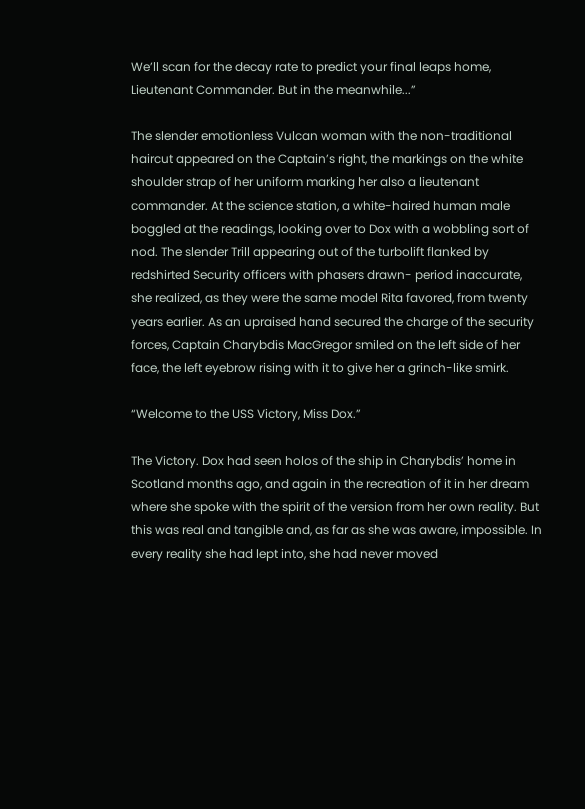We’ll scan for the decay rate to predict your final leaps home, Lieutenant Commander. But in the meanwhile...”

The slender emotionless Vulcan woman with the non-traditional haircut appeared on the Captain’s right, the markings on the white shoulder strap of her uniform marking her also a lieutenant commander. At the science station, a white-haired human male boggled at the readings, looking over to Dox with a wobbling sort of nod. The slender Trill appearing out of the turbolift flanked by redshirted Security officers with phasers drawn- period inaccurate, she realized, as they were the same model Rita favored, from twenty years earlier. As an upraised hand secured the charge of the security forces, Captain Charybdis MacGregor smiled on the left side of her face, the left eyebrow rising with it to give her a grinch-like smirk.

“Welcome to the USS Victory, Miss Dox.”

The Victory. Dox had seen holos of the ship in Charybdis’ home in Scotland months ago, and again in the recreation of it in her dream where she spoke with the spirit of the version from her own reality. But this was real and tangible and, as far as she was aware, impossible. In every reality she had lept into, she had never moved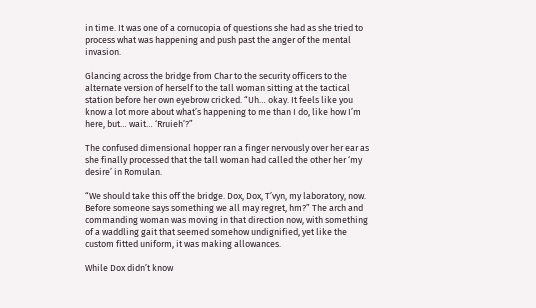in time. It was one of a cornucopia of questions she had as she tried to process what was happening and push past the anger of the mental invasion.

Glancing across the bridge from Char to the security officers to the alternate version of herself to the tall woman sitting at the tactical station before her own eyebrow cricked. “Uh… okay. It feels like you know a lot more about what’s happening to me than I do, like how I’m here, but… wait… ‘Rruieh’?”

The confused dimensional hopper ran a finger nervously over her ear as she finally processed that the tall woman had called the other her ‘my desire’ in Romulan.

“We should take this off the bridge. Dox, Dox, T’vyn, my laboratory, now. Before someone says something we all may regret, hm?” The arch and commanding woman was moving in that direction now, with something of a waddling gait that seemed somehow undignified, yet like the custom fitted uniform, it was making allowances.

While Dox didn’t know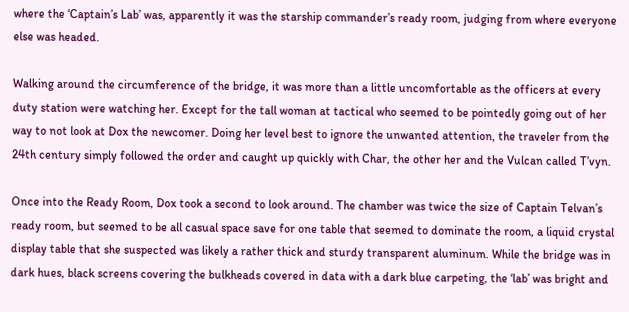where the ‘Captain’s Lab’ was, apparently it was the starship commander’s ready room, judging from where everyone else was headed.

Walking around the circumference of the bridge, it was more than a little uncomfortable as the officers at every duty station were watching her. Except for the tall woman at tactical who seemed to be pointedly going out of her way to not look at Dox the newcomer. Doing her level best to ignore the unwanted attention, the traveler from the 24th century simply followed the order and caught up quickly with Char, the other her and the Vulcan called T’vyn.

Once into the Ready Room, Dox took a second to look around. The chamber was twice the size of Captain Telvan’s ready room, but seemed to be all casual space save for one table that seemed to dominate the room, a liquid crystal display table that she suspected was likely a rather thick and sturdy transparent aluminum. While the bridge was in dark hues, black screens covering the bulkheads covered in data with a dark blue carpeting, the ‘lab’ was bright and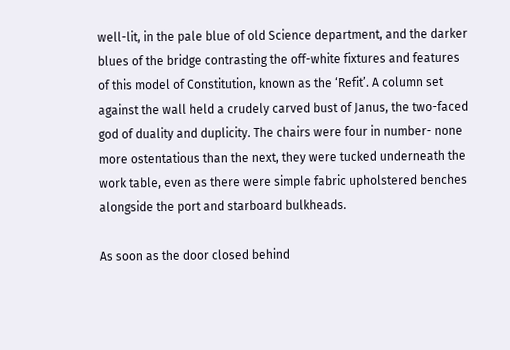well-lit, in the pale blue of old Science department, and the darker blues of the bridge contrasting the off-white fixtures and features of this model of Constitution, known as the ‘Refit’. A column set against the wall held a crudely carved bust of Janus, the two-faced god of duality and duplicity. The chairs were four in number- none more ostentatious than the next, they were tucked underneath the work table, even as there were simple fabric upholstered benches alongside the port and starboard bulkheads.

As soon as the door closed behind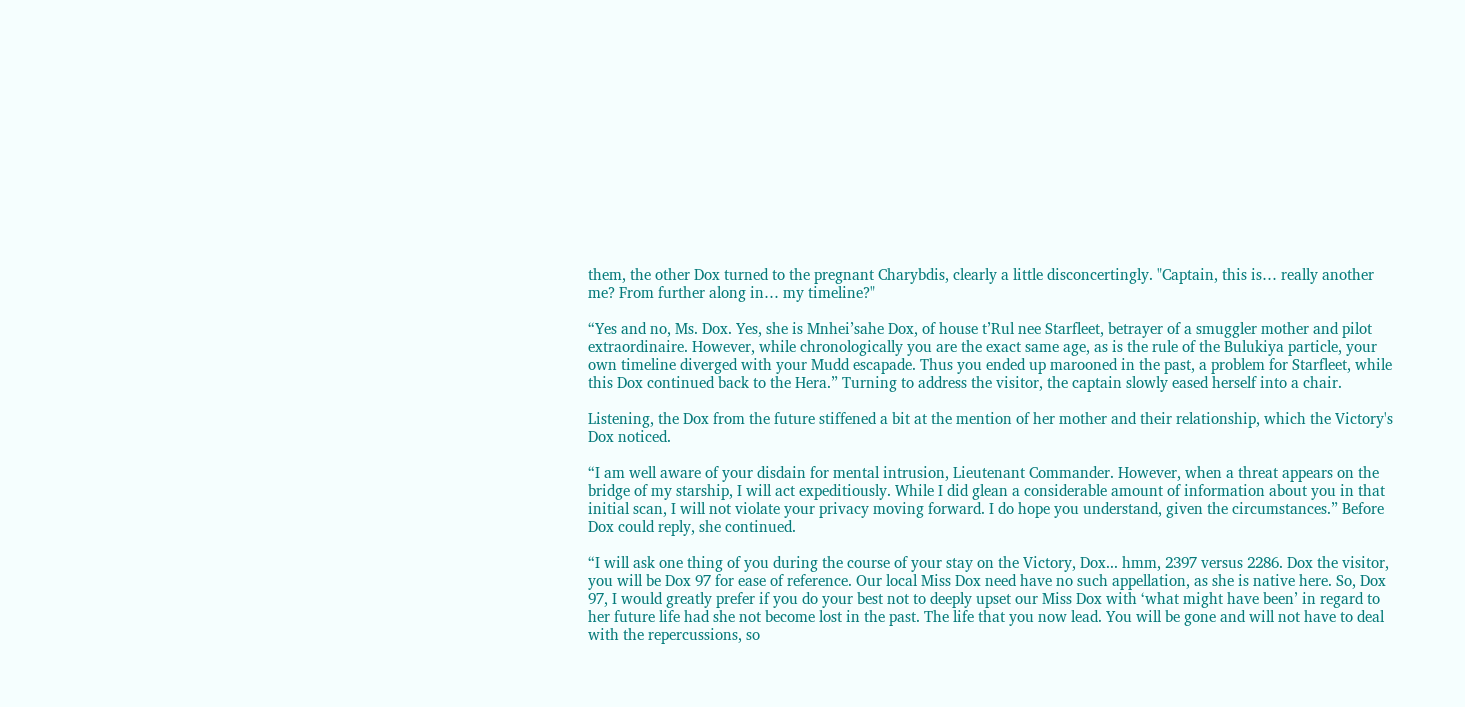them, the other Dox turned to the pregnant Charybdis, clearly a little disconcertingly. "Captain, this is… really another me? From further along in… my timeline?"

“Yes and no, Ms. Dox. Yes, she is Mnhei’sahe Dox, of house t’Rul nee Starfleet, betrayer of a smuggler mother and pilot extraordinaire. However, while chronologically you are the exact same age, as is the rule of the Bulukiya particle, your own timeline diverged with your Mudd escapade. Thus you ended up marooned in the past, a problem for Starfleet, while this Dox continued back to the Hera.” Turning to address the visitor, the captain slowly eased herself into a chair.

Listening, the Dox from the future stiffened a bit at the mention of her mother and their relationship, which the Victory's Dox noticed.

“I am well aware of your disdain for mental intrusion, Lieutenant Commander. However, when a threat appears on the bridge of my starship, I will act expeditiously. While I did glean a considerable amount of information about you in that initial scan, I will not violate your privacy moving forward. I do hope you understand, given the circumstances.” Before Dox could reply, she continued.

“I will ask one thing of you during the course of your stay on the Victory, Dox... hmm, 2397 versus 2286. Dox the visitor, you will be Dox 97 for ease of reference. Our local Miss Dox need have no such appellation, as she is native here. So, Dox 97, I would greatly prefer if you do your best not to deeply upset our Miss Dox with ‘what might have been’ in regard to her future life had she not become lost in the past. The life that you now lead. You will be gone and will not have to deal with the repercussions, so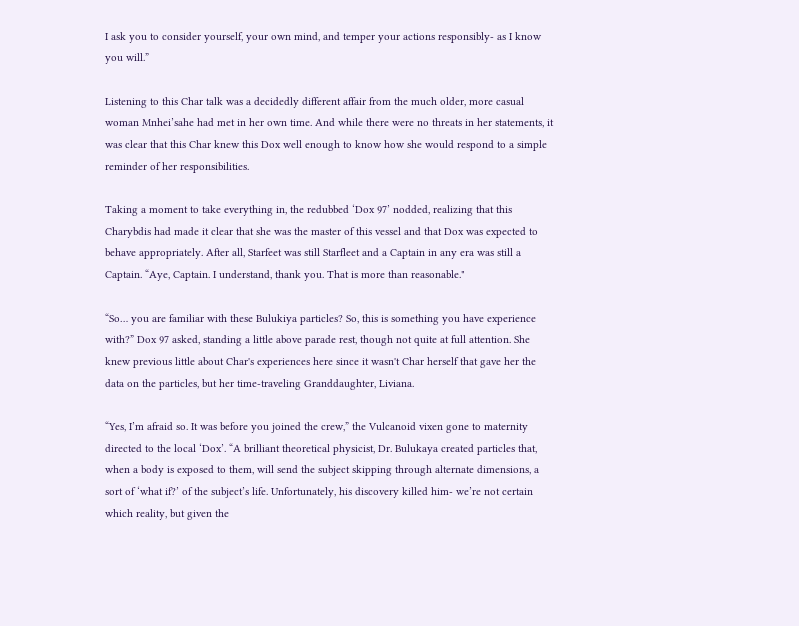I ask you to consider yourself, your own mind, and temper your actions responsibly- as I know you will.”

Listening to this Char talk was a decidedly different affair from the much older, more casual woman Mnhei’sahe had met in her own time. And while there were no threats in her statements, it was clear that this Char knew this Dox well enough to know how she would respond to a simple reminder of her responsibilities.

Taking a moment to take everything in, the redubbed ‘Dox 97’ nodded, realizing that this Charybdis had made it clear that she was the master of this vessel and that Dox was expected to behave appropriately. After all, Starfeet was still Starfleet and a Captain in any era was still a Captain. “Aye, Captain. I understand, thank you. That is more than reasonable."

“So… you are familiar with these Bulukiya particles? So, this is something you have experience with?” Dox 97 asked, standing a little above parade rest, though not quite at full attention. She knew previous little about Char's experiences here since it wasn't Char herself that gave her the data on the particles, but her time-traveling Granddaughter, Liviana.

“Yes, I’m afraid so. It was before you joined the crew,” the Vulcanoid vixen gone to maternity directed to the local ‘Dox’. “A brilliant theoretical physicist, Dr. Bulukaya created particles that, when a body is exposed to them, will send the subject skipping through alternate dimensions, a sort of ‘what if?’ of the subject’s life. Unfortunately, his discovery killed him- we’re not certain which reality, but given the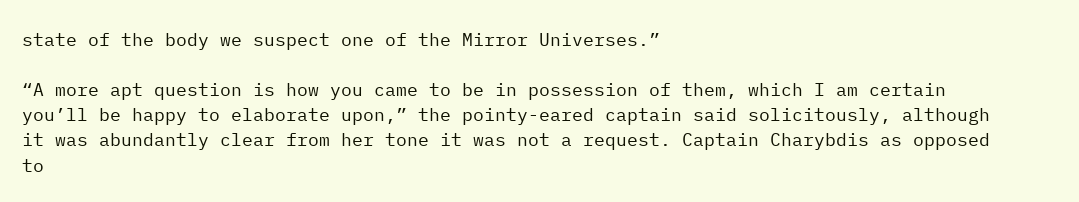state of the body we suspect one of the Mirror Universes.”

“A more apt question is how you came to be in possession of them, which I am certain you’ll be happy to elaborate upon,” the pointy-eared captain said solicitously, although it was abundantly clear from her tone it was not a request. Captain Charybdis as opposed to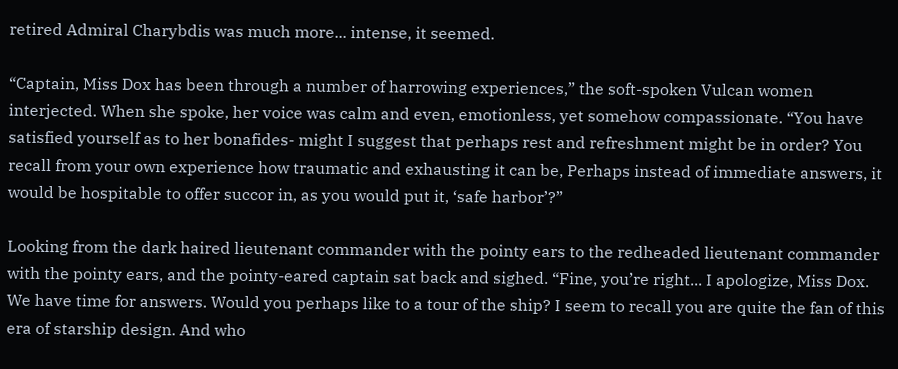retired Admiral Charybdis was much more... intense, it seemed.

“Captain, Miss Dox has been through a number of harrowing experiences,” the soft-spoken Vulcan women interjected. When she spoke, her voice was calm and even, emotionless, yet somehow compassionate. “You have satisfied yourself as to her bonafides- might I suggest that perhaps rest and refreshment might be in order? You recall from your own experience how traumatic and exhausting it can be, Perhaps instead of immediate answers, it would be hospitable to offer succor in, as you would put it, ‘safe harbor’?”

Looking from the dark haired lieutenant commander with the pointy ears to the redheaded lieutenant commander with the pointy ears, and the pointy-eared captain sat back and sighed. “Fine, you’re right... I apologize, Miss Dox. We have time for answers. Would you perhaps like to a tour of the ship? I seem to recall you are quite the fan of this era of starship design. And who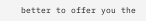better to offer you the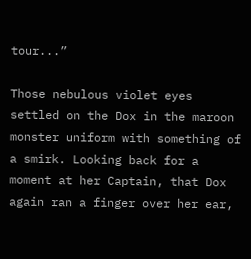tour...”

Those nebulous violet eyes settled on the Dox in the maroon monster uniform with something of a smirk. Looking back for a moment at her Captain, that Dox again ran a finger over her ear,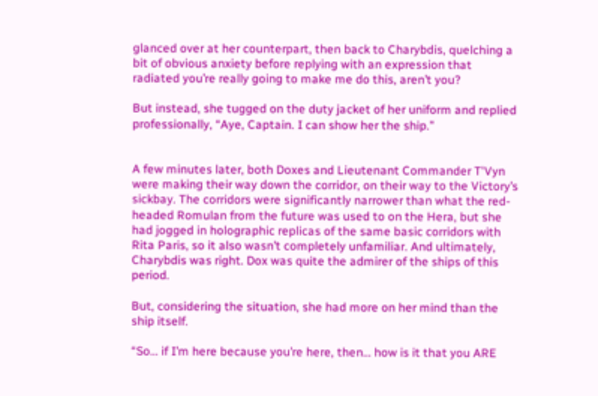glanced over at her counterpart, then back to Charybdis, quelching a bit of obvious anxiety before replying with an expression that radiated you’re really going to make me do this, aren’t you?

But instead, she tugged on the duty jacket of her uniform and replied professionally, “Aye, Captain. I can show her the ship.”


A few minutes later, both Doxes and Lieutenant Commander T'Vyn were making their way down the corridor, on their way to the Victory’s sickbay. The corridors were significantly narrower than what the red-headed Romulan from the future was used to on the Hera, but she had jogged in holographic replicas of the same basic corridors with Rita Paris, so it also wasn’t completely unfamiliar. And ultimately, Charybdis was right. Dox was quite the admirer of the ships of this period.

But, considering the situation, she had more on her mind than the ship itself.

“So… if I’m here because you’re here, then… how is it that you ARE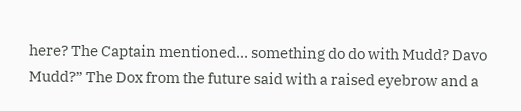here? The Captain mentioned… something do do with Mudd? Davo Mudd?” The Dox from the future said with a raised eyebrow and a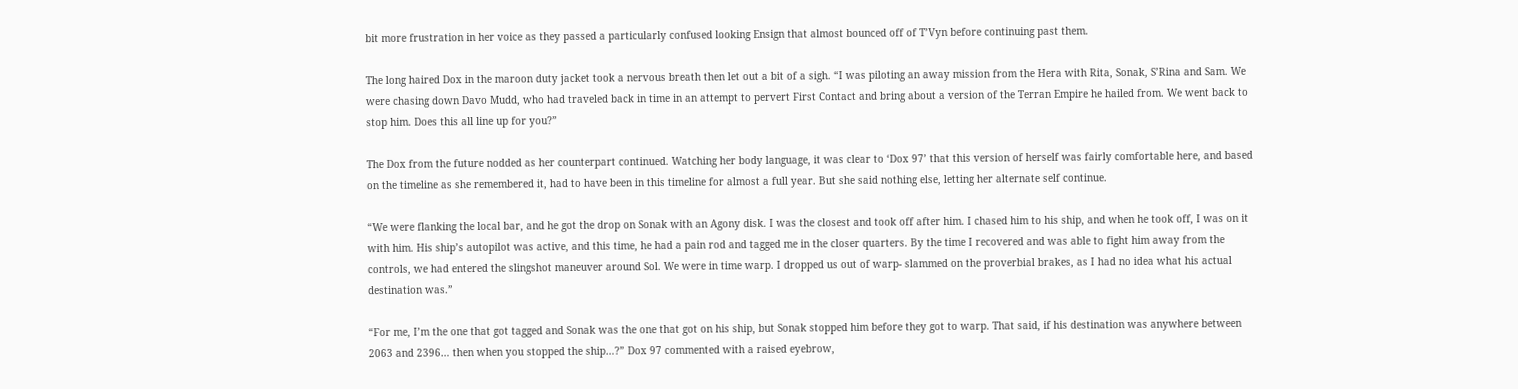bit more frustration in her voice as they passed a particularly confused looking Ensign that almost bounced off of T’Vyn before continuing past them.

The long haired Dox in the maroon duty jacket took a nervous breath then let out a bit of a sigh. “I was piloting an away mission from the Hera with Rita, Sonak, S’Rina and Sam. We were chasing down Davo Mudd, who had traveled back in time in an attempt to pervert First Contact and bring about a version of the Terran Empire he hailed from. We went back to stop him. Does this all line up for you?”

The Dox from the future nodded as her counterpart continued. Watching her body language, it was clear to ‘Dox 97’ that this version of herself was fairly comfortable here, and based on the timeline as she remembered it, had to have been in this timeline for almost a full year. But she said nothing else, letting her alternate self continue.

“We were flanking the local bar, and he got the drop on Sonak with an Agony disk. I was the closest and took off after him. I chased him to his ship, and when he took off, I was on it with him. His ship’s autopilot was active, and this time, he had a pain rod and tagged me in the closer quarters. By the time I recovered and was able to fight him away from the controls, we had entered the slingshot maneuver around Sol. We were in time warp. I dropped us out of warp- slammed on the proverbial brakes, as I had no idea what his actual destination was.”

“For me, I’m the one that got tagged and Sonak was the one that got on his ship, but Sonak stopped him before they got to warp. That said, if his destination was anywhere between 2063 and 2396… then when you stopped the ship…?” Dox 97 commented with a raised eyebrow,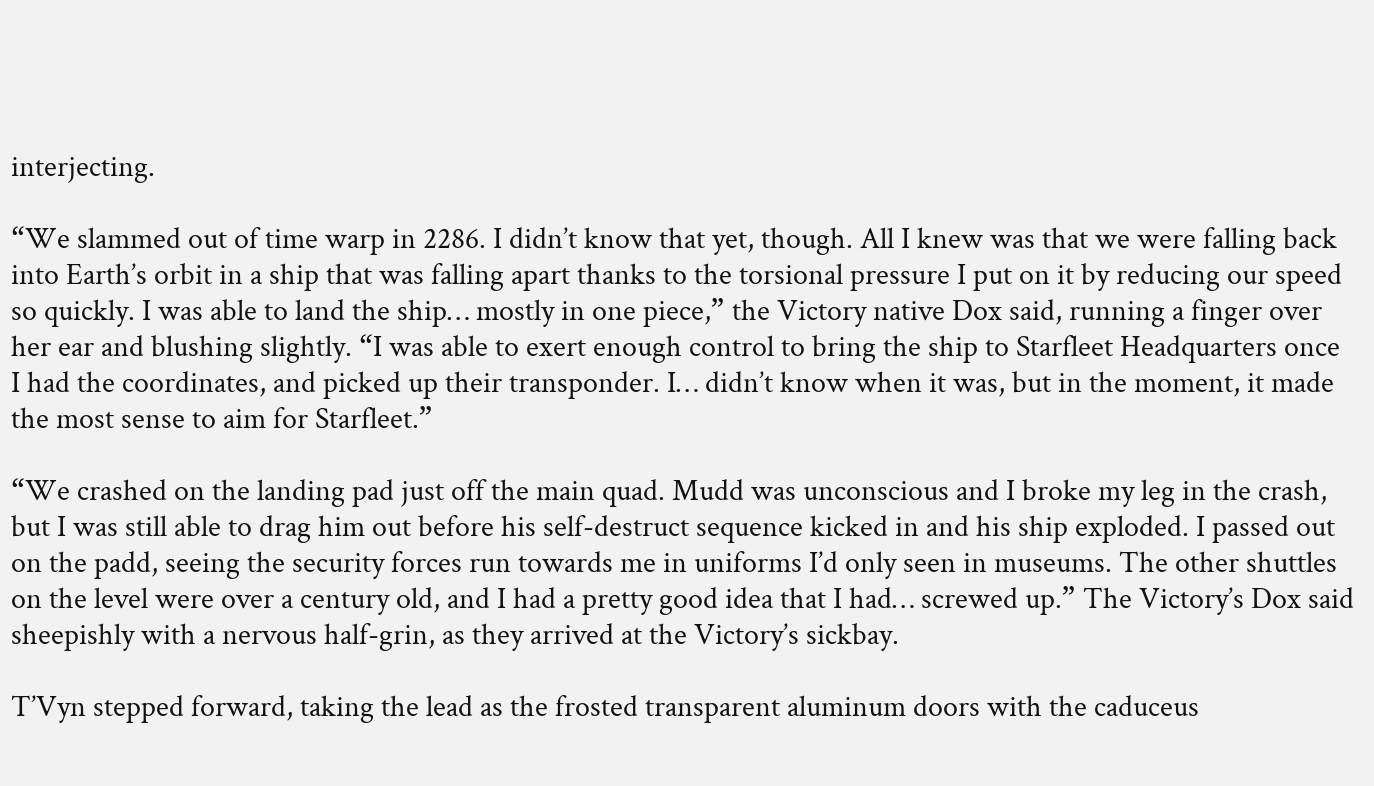interjecting.

“We slammed out of time warp in 2286. I didn’t know that yet, though. All I knew was that we were falling back into Earth’s orbit in a ship that was falling apart thanks to the torsional pressure I put on it by reducing our speed so quickly. I was able to land the ship… mostly in one piece,” the Victory native Dox said, running a finger over her ear and blushing slightly. “I was able to exert enough control to bring the ship to Starfleet Headquarters once I had the coordinates, and picked up their transponder. I… didn’t know when it was, but in the moment, it made the most sense to aim for Starfleet.”

“We crashed on the landing pad just off the main quad. Mudd was unconscious and I broke my leg in the crash, but I was still able to drag him out before his self-destruct sequence kicked in and his ship exploded. I passed out on the padd, seeing the security forces run towards me in uniforms I’d only seen in museums. The other shuttles on the level were over a century old, and I had a pretty good idea that I had… screwed up.” The Victory’s Dox said sheepishly with a nervous half-grin, as they arrived at the Victory’s sickbay.

T’Vyn stepped forward, taking the lead as the frosted transparent aluminum doors with the caduceus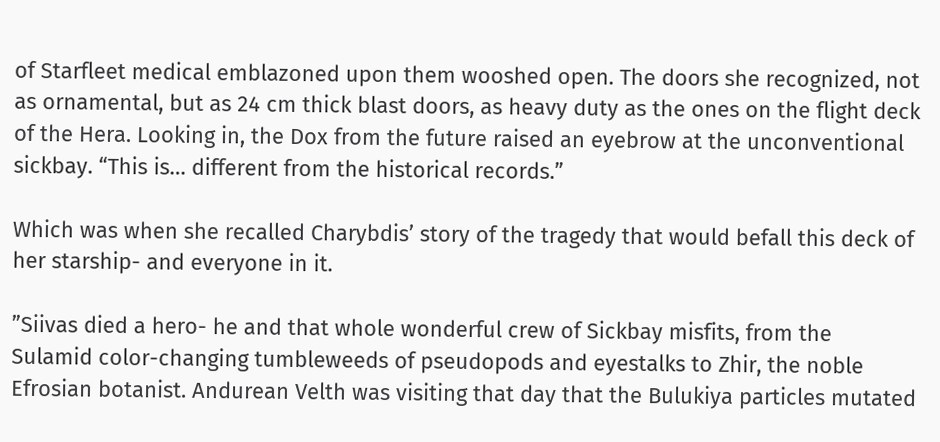of Starfleet medical emblazoned upon them wooshed open. The doors she recognized, not as ornamental, but as 24 cm thick blast doors, as heavy duty as the ones on the flight deck of the Hera. Looking in, the Dox from the future raised an eyebrow at the unconventional sickbay. “This is… different from the historical records.”

Which was when she recalled Charybdis’ story of the tragedy that would befall this deck of her starship- and everyone in it.

”Siivas died a hero- he and that whole wonderful crew of Sickbay misfits, from the Sulamid color-changing tumbleweeds of pseudopods and eyestalks to Zhir, the noble Efrosian botanist. Andurean Velth was visiting that day that the Bulukiya particles mutated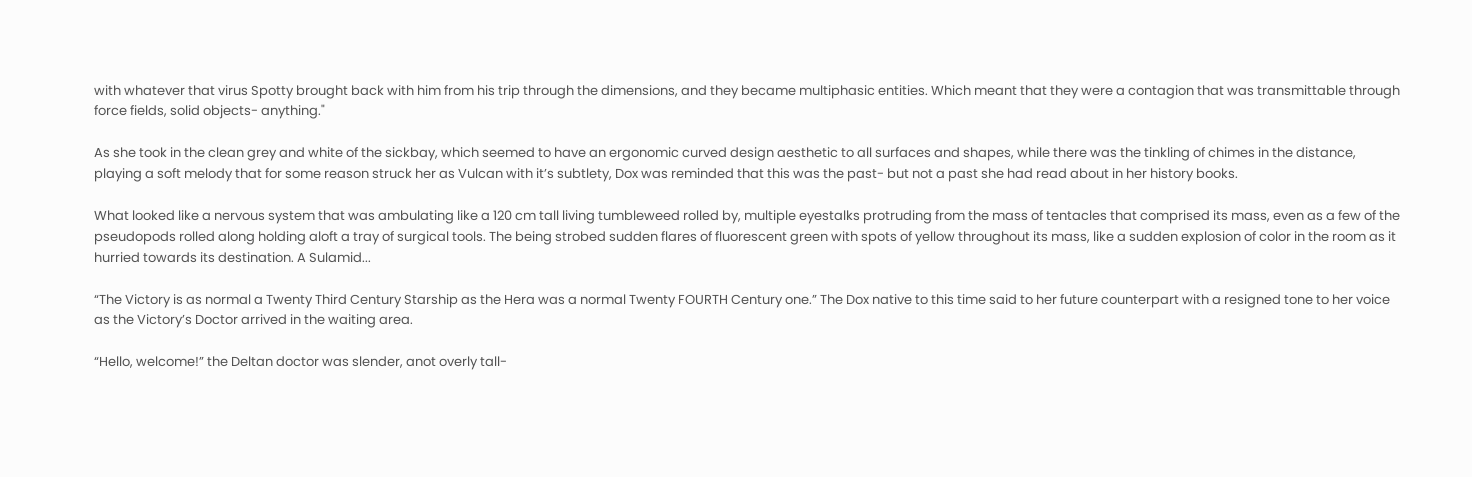with whatever that virus Spotty brought back with him from his trip through the dimensions, and they became multiphasic entities. Which meant that they were a contagion that was transmittable through force fields, solid objects- anything."

As she took in the clean grey and white of the sickbay, which seemed to have an ergonomic curved design aesthetic to all surfaces and shapes, while there was the tinkling of chimes in the distance, playing a soft melody that for some reason struck her as Vulcan with it’s subtlety, Dox was reminded that this was the past- but not a past she had read about in her history books.

What looked like a nervous system that was ambulating like a 120 cm tall living tumbleweed rolled by, multiple eyestalks protruding from the mass of tentacles that comprised its mass, even as a few of the pseudopods rolled along holding aloft a tray of surgical tools. The being strobed sudden flares of fluorescent green with spots of yellow throughout its mass, like a sudden explosion of color in the room as it hurried towards its destination. A Sulamid...

“The Victory is as normal a Twenty Third Century Starship as the Hera was a normal Twenty FOURTH Century one.” The Dox native to this time said to her future counterpart with a resigned tone to her voice as the Victory’s Doctor arrived in the waiting area.

“Hello, welcome!” the Deltan doctor was slender, anot overly tall-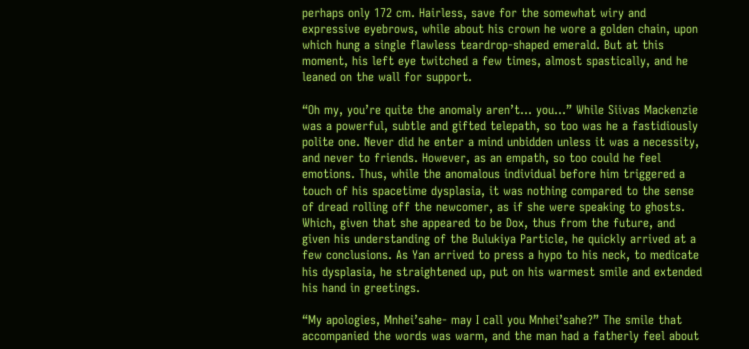perhaps only 172 cm. Hairless, save for the somewhat wiry and expressive eyebrows, while about his crown he wore a golden chain, upon which hung a single flawless teardrop-shaped emerald. But at this moment, his left eye twitched a few times, almost spastically, and he leaned on the wall for support.

“Oh my, you’re quite the anomaly aren’t... you...” While Siivas Mackenzie was a powerful, subtle and gifted telepath, so too was he a fastidiously polite one. Never did he enter a mind unbidden unless it was a necessity, and never to friends. However, as an empath, so too could he feel emotions. Thus, while the anomalous individual before him triggered a touch of his spacetime dysplasia, it was nothing compared to the sense of dread rolling off the newcomer, as if she were speaking to ghosts. Which, given that she appeared to be Dox, thus from the future, and given his understanding of the Bulukiya Particle, he quickly arrived at a few conclusions. As Yan arrived to press a hypo to his neck, to medicate his dysplasia, he straightened up, put on his warmest smile and extended his hand in greetings.

“My apologies, Mnhei’sahe- may I call you Mnhei’sahe?” The smile that accompanied the words was warm, and the man had a fatherly feel about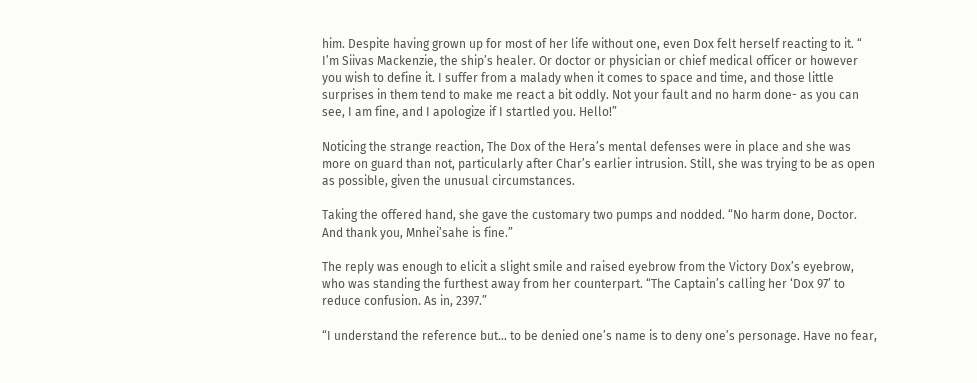him. Despite having grown up for most of her life without one, even Dox felt herself reacting to it. “ I’m Siivas Mackenzie, the ship’s healer. Or doctor or physician or chief medical officer or however you wish to define it. I suffer from a malady when it comes to space and time, and those little surprises in them tend to make me react a bit oddly. Not your fault and no harm done- as you can see, I am fine, and I apologize if I startled you. Hello!”

Noticing the strange reaction, The Dox of the Hera’s mental defenses were in place and she was more on guard than not, particularly after Char’s earlier intrusion. Still, she was trying to be as open as possible, given the unusual circumstances.

Taking the offered hand, she gave the customary two pumps and nodded. “No harm done, Doctor. And thank you, Mnhei’sahe is fine.”

The reply was enough to elicit a slight smile and raised eyebrow from the Victory Dox’s eyebrow, who was standing the furthest away from her counterpart. “The Captain’s calling her ‘Dox 97’ to reduce confusion. As in, 2397.”

“I understand the reference but... to be denied one’s name is to deny one’s personage. Have no fear,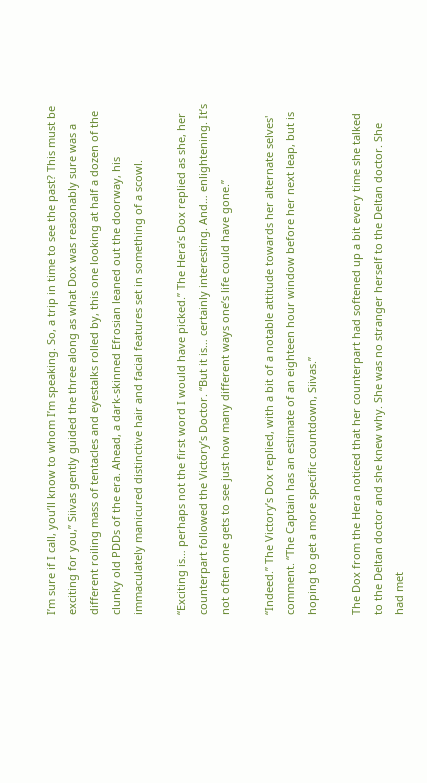I’m sure if I call, you’ll know to whom I’m speaking. So, a trip in time to see the past? This must be exciting for you,” Siivas gently guided the three along as what Dox was reasonably sure was a different roiling mass of tentacles and eyestalks rolled by, this one looking at half a dozen of the clunky old PDDs of the era. Ahead, a dark-skinned Efrosian leaned out the doorway, his immaculately manicured distinctive hair and facial features set in something of a scowl.

“Exciting is… perhaps not the first word I would have picked.” The Hera’s Dox replied as she, her counterpart followed the Victory’s Doctor. “But it is… certainly interesting. And… enlightening. It’s not often one gets to see just how many different ways one’s life could have gone.”

“Indeed.” The Victory’s Dox replied, with a bit of a notable attitude towards her alternate selves' comment. “The Captain has an estimate of an eighteen hour window before her next leap, but is hoping to get a more specific countdown, Siivas.”

The Dox from the Hera noticed that her counterpart had softened up a bit every time she talked to the Deltan doctor and she knew why. She was no stranger herself to the Deltan doctor. She had met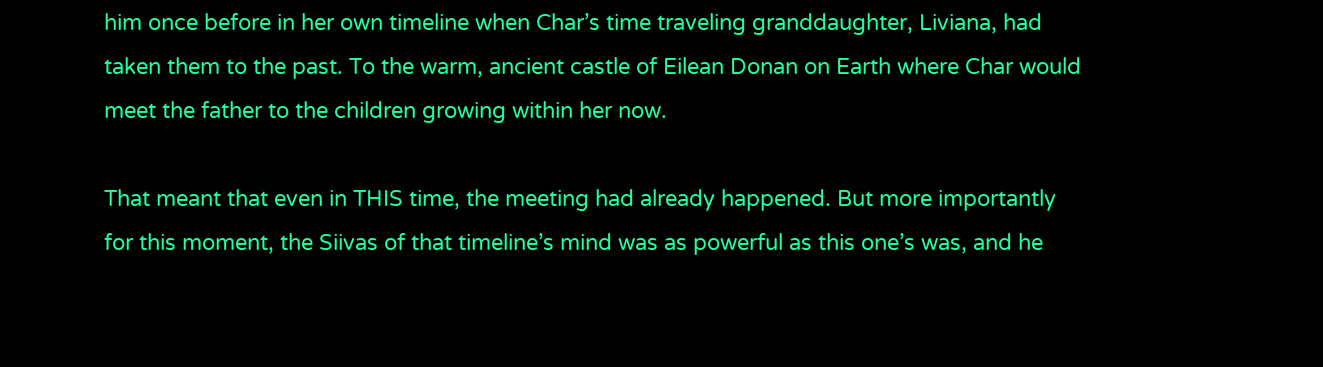him once before in her own timeline when Char’s time traveling granddaughter, Liviana, had taken them to the past. To the warm, ancient castle of Eilean Donan on Earth where Char would meet the father to the children growing within her now.

That meant that even in THIS time, the meeting had already happened. But more importantly for this moment, the Siivas of that timeline’s mind was as powerful as this one’s was, and he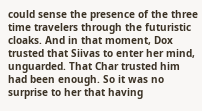could sense the presence of the three time travelers through the futuristic cloaks. And in that moment, Dox trusted that Siivas to enter her mind, unguarded. That Char trusted him had been enough. So it was no surprise to her that having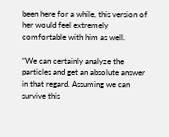been here for a while, this version of her would feel extremely comfortable with him as well.

“We can certainly analyze the particles and get an absolute answer in that regard. Assuming we can survive this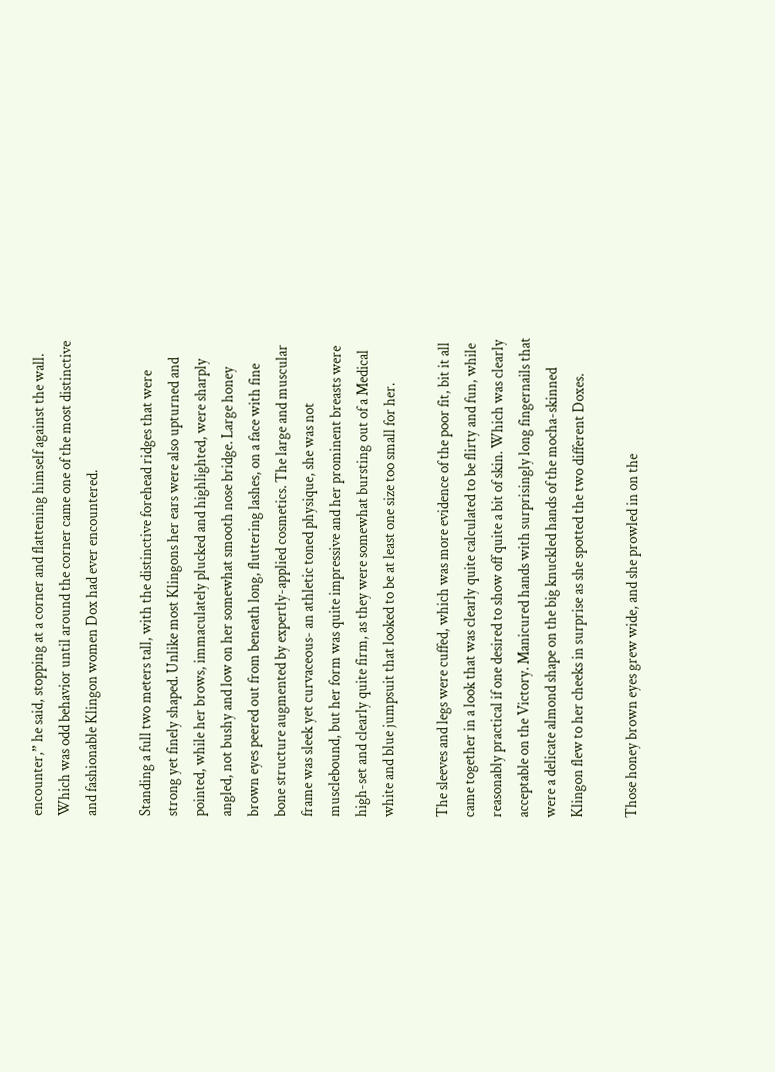encounter,” he said, stopping at a corner and flattening himself against the wall. Which was odd behavior until around the corner came one of the most distinctive and fashionable Klingon women Dox had ever encountered.

Standing a full two meters tall, with the distinctive forehead ridges that were strong yet finely shaped. Unlike most Klingons her ears were also upturned and pointed, while her brows, immaculately plucked and highlighted, were sharply angled, not bushy and low on her somewhat smooth nose bridge. Large honey brown eyes peered out from beneath long, fluttering lashes, on a face with fine bone structure augmented by expertly-applied cosmetics. The large and muscular frame was sleek yet curvaceous- an athletic toned physique, she was not musclebound, but her form was quite impressive and her prominent breasts were high-set and clearly quite firm, as they were somewhat bursting out of a Medical white and blue jumpsuit that looked to be at least one size too small for her.

The sleeves and legs were cuffed, which was more evidence of the poor fit, bit it all came together in a look that was clearly quite calculated to be flirty and fun, while reasonably practical if one desired to show off quite a bit of skin. Which was clearly acceptable on the Victory. Manicured hands with surprisingly long fingernails that were a delicate almond shape on the big knuckled hands of the mocha-skinned Klingon flew to her cheeks in surprise as she spotted the two different Doxes.

Those honey brown eyes grew wide, and she prowled in on the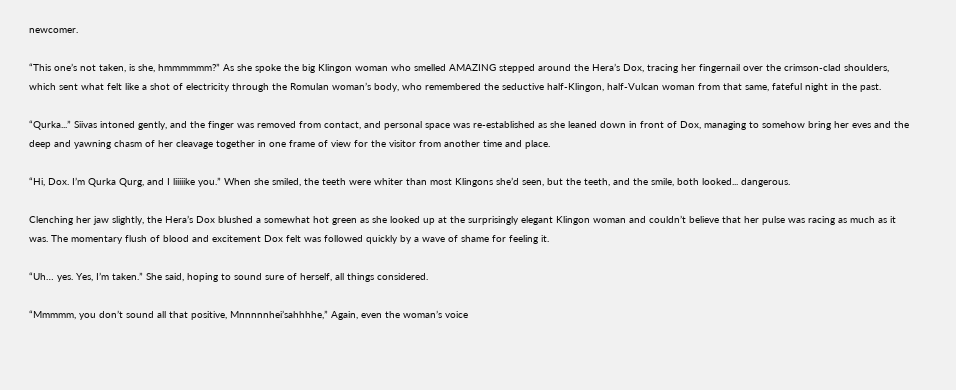newcomer.

“This one’s not taken, is she, hmmmmmm?” As she spoke the big Klingon woman who smelled AMAZING stepped around the Hera’s Dox, tracing her fingernail over the crimson-clad shoulders, which sent what felt like a shot of electricity through the Romulan woman’s body, who remembered the seductive half-Klingon, half-Vulcan woman from that same, fateful night in the past.

“Qurka...” Siivas intoned gently, and the finger was removed from contact, and personal space was re-established as she leaned down in front of Dox, managing to somehow bring her eves and the deep and yawning chasm of her cleavage together in one frame of view for the visitor from another time and place.

“Hi, Dox. I’m Qurka Qurg, and I liiiiike you.” When she smiled, the teeth were whiter than most Klingons she’d seen, but the teeth, and the smile, both looked... dangerous.

Clenching her jaw slightly, the Hera’s Dox blushed a somewhat hot green as she looked up at the surprisingly elegant Klingon woman and couldn’t believe that her pulse was racing as much as it was. The momentary flush of blood and excitement Dox felt was followed quickly by a wave of shame for feeling it.

“Uh… yes. Yes, I’m taken.” She said, hoping to sound sure of herself, all things considered.

“Mmmmm, you don’t sound all that positive, Mnnnnnhei’sahhhhe,” Again, even the woman’s voice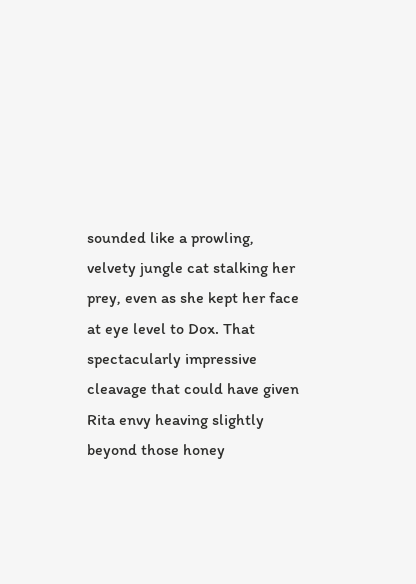sounded like a prowling, velvety jungle cat stalking her prey, even as she kept her face at eye level to Dox. That spectacularly impressive cleavage that could have given Rita envy heaving slightly beyond those honey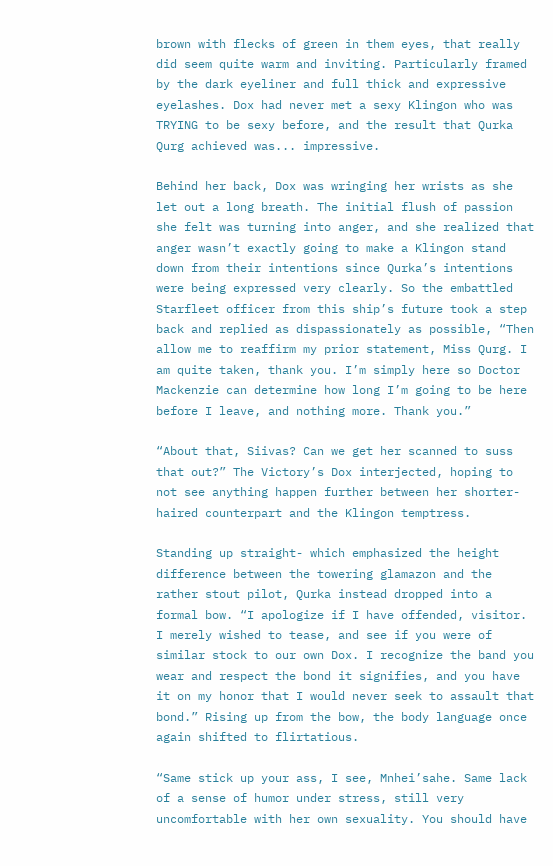brown with flecks of green in them eyes, that really did seem quite warm and inviting. Particularly framed by the dark eyeliner and full thick and expressive eyelashes. Dox had never met a sexy Klingon who was TRYING to be sexy before, and the result that Qurka Qurg achieved was... impressive.

Behind her back, Dox was wringing her wrists as she let out a long breath. The initial flush of passion she felt was turning into anger, and she realized that anger wasn’t exactly going to make a Klingon stand down from their intentions since Qurka’s intentions were being expressed very clearly. So the embattled Starfleet officer from this ship’s future took a step back and replied as dispassionately as possible, “Then allow me to reaffirm my prior statement, Miss Qurg. I am quite taken, thank you. I’m simply here so Doctor Mackenzie can determine how long I’m going to be here before I leave, and nothing more. Thank you.”

“About that, Siivas? Can we get her scanned to suss that out?” The Victory’s Dox interjected, hoping to not see anything happen further between her shorter-haired counterpart and the Klingon temptress.

Standing up straight- which emphasized the height difference between the towering glamazon and the rather stout pilot, Qurka instead dropped into a formal bow. “I apologize if I have offended, visitor. I merely wished to tease, and see if you were of similar stock to our own Dox. I recognize the band you wear and respect the bond it signifies, and you have it on my honor that I would never seek to assault that bond.” Rising up from the bow, the body language once again shifted to flirtatious.

“Same stick up your ass, I see, Mnhei’sahe. Same lack of a sense of humor under stress, still very uncomfortable with her own sexuality. You should have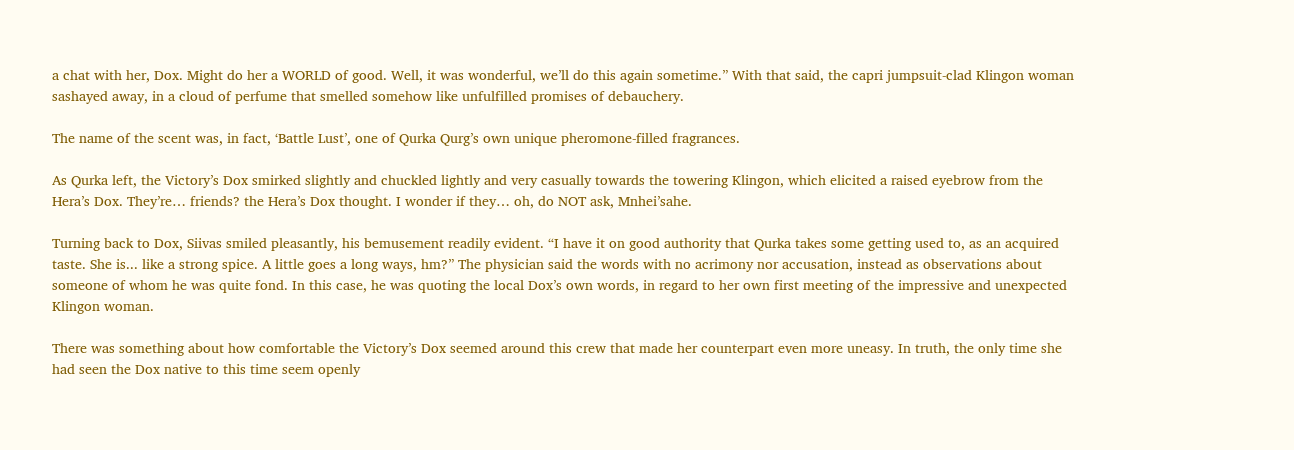a chat with her, Dox. Might do her a WORLD of good. Well, it was wonderful, we’ll do this again sometime.” With that said, the capri jumpsuit-clad Klingon woman sashayed away, in a cloud of perfume that smelled somehow like unfulfilled promises of debauchery.

The name of the scent was, in fact, ‘Battle Lust’, one of Qurka Qurg’s own unique pheromone-filled fragrances.

As Qurka left, the Victory’s Dox smirked slightly and chuckled lightly and very casually towards the towering Klingon, which elicited a raised eyebrow from the Hera’s Dox. They’re… friends? the Hera’s Dox thought. I wonder if they… oh, do NOT ask, Mnhei’sahe.

Turning back to Dox, Siivas smiled pleasantly, his bemusement readily evident. “I have it on good authority that Qurka takes some getting used to, as an acquired taste. She is... like a strong spice. A little goes a long ways, hm?” The physician said the words with no acrimony nor accusation, instead as observations about someone of whom he was quite fond. In this case, he was quoting the local Dox’s own words, in regard to her own first meeting of the impressive and unexpected Klingon woman.

There was something about how comfortable the Victory’s Dox seemed around this crew that made her counterpart even more uneasy. In truth, the only time she had seen the Dox native to this time seem openly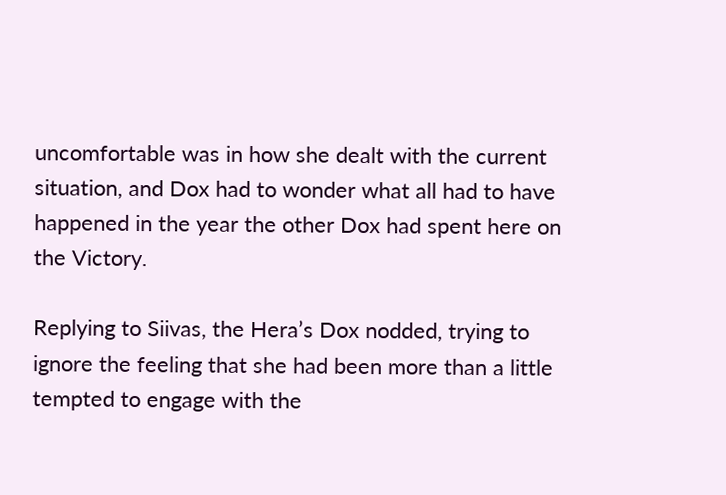uncomfortable was in how she dealt with the current situation, and Dox had to wonder what all had to have happened in the year the other Dox had spent here on the Victory.

Replying to Siivas, the Hera’s Dox nodded, trying to ignore the feeling that she had been more than a little tempted to engage with the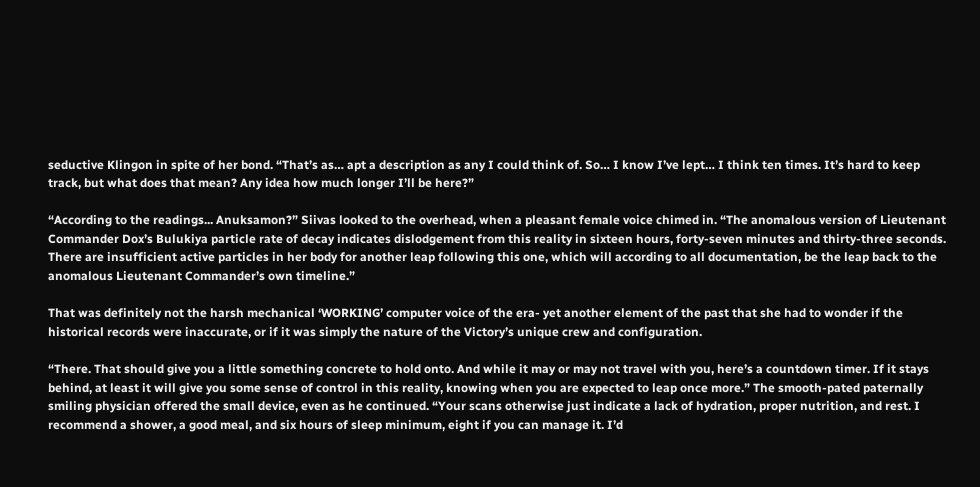seductive Klingon in spite of her bond. “That’s as… apt a description as any I could think of. So… I know I’ve lept… I think ten times. It’s hard to keep track, but what does that mean? Any idea how much longer I’ll be here?”

“According to the readings... Anuksamon?” Siivas looked to the overhead, when a pleasant female voice chimed in. “The anomalous version of Lieutenant Commander Dox’s Bulukiya particle rate of decay indicates dislodgement from this reality in sixteen hours, forty-seven minutes and thirty-three seconds. There are insufficient active particles in her body for another leap following this one, which will according to all documentation, be the leap back to the anomalous Lieutenant Commander’s own timeline.”

That was definitely not the harsh mechanical ‘WORKING’ computer voice of the era- yet another element of the past that she had to wonder if the historical records were inaccurate, or if it was simply the nature of the Victory’s unique crew and configuration.

“There. That should give you a little something concrete to hold onto. And while it may or may not travel with you, here’s a countdown timer. If it stays behind, at least it will give you some sense of control in this reality, knowing when you are expected to leap once more.” The smooth-pated paternally smiling physician offered the small device, even as he continued. “Your scans otherwise just indicate a lack of hydration, proper nutrition, and rest. I recommend a shower, a good meal, and six hours of sleep minimum, eight if you can manage it. I’d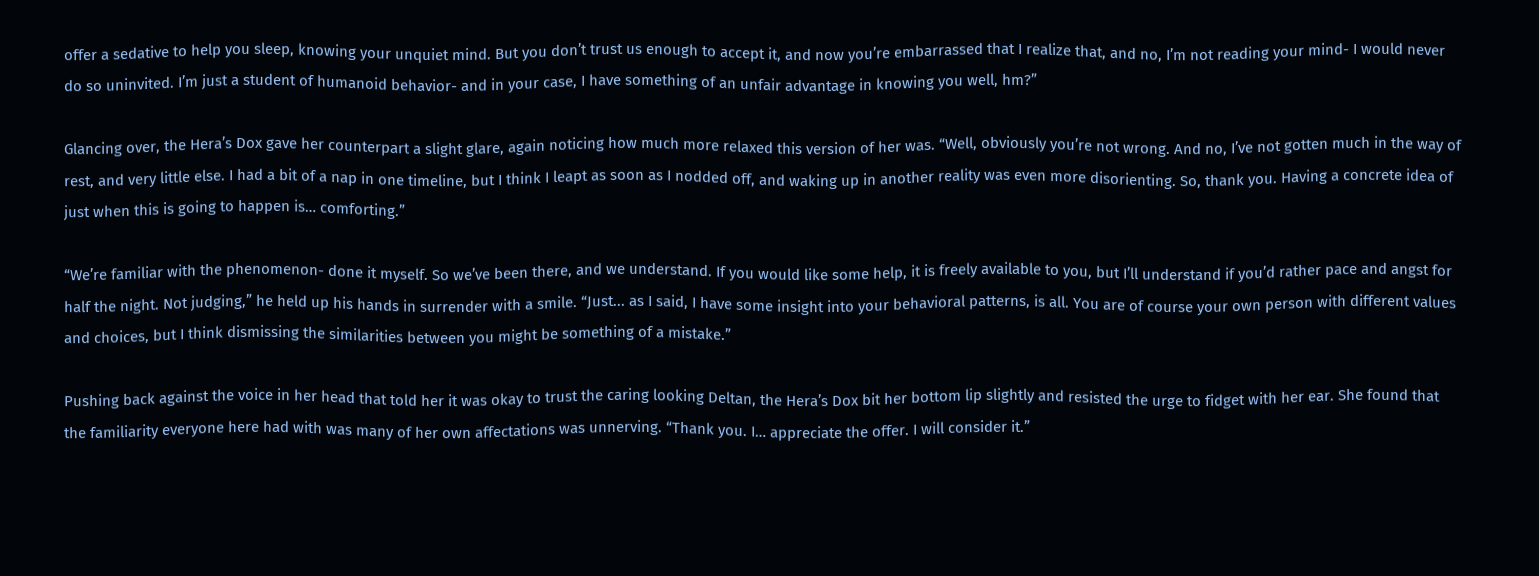offer a sedative to help you sleep, knowing your unquiet mind. But you don’t trust us enough to accept it, and now you’re embarrassed that I realize that, and no, I’m not reading your mind- I would never do so uninvited. I’m just a student of humanoid behavior- and in your case, I have something of an unfair advantage in knowing you well, hm?”

Glancing over, the Hera’s Dox gave her counterpart a slight glare, again noticing how much more relaxed this version of her was. “Well, obviously you’re not wrong. And no, I’ve not gotten much in the way of rest, and very little else. I had a bit of a nap in one timeline, but I think I leapt as soon as I nodded off, and waking up in another reality was even more disorienting. So, thank you. Having a concrete idea of just when this is going to happen is… comforting.”

“We’re familiar with the phenomenon- done it myself. So we’ve been there, and we understand. If you would like some help, it is freely available to you, but I’ll understand if you’d rather pace and angst for half the night. Not judging,” he held up his hands in surrender with a smile. “Just... as I said, I have some insight into your behavioral patterns, is all. You are of course your own person with different values and choices, but I think dismissing the similarities between you might be something of a mistake.”

Pushing back against the voice in her head that told her it was okay to trust the caring looking Deltan, the Hera’s Dox bit her bottom lip slightly and resisted the urge to fidget with her ear. She found that the familiarity everyone here had with was many of her own affectations was unnerving. “Thank you. I… appreciate the offer. I will consider it.”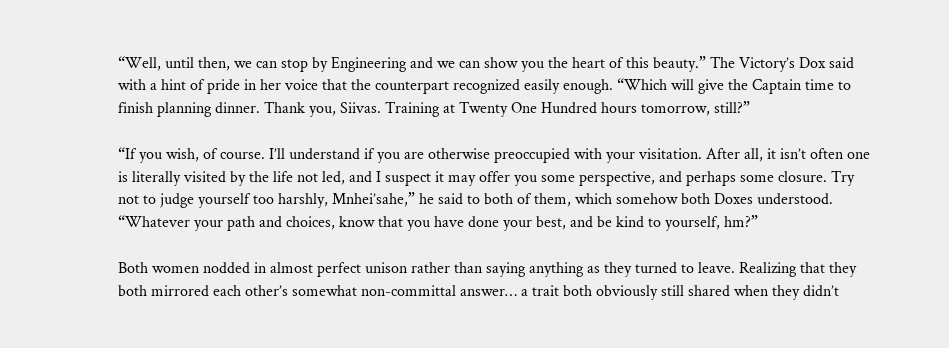“Well, until then, we can stop by Engineering and we can show you the heart of this beauty.” The Victory’s Dox said with a hint of pride in her voice that the counterpart recognized easily enough. “Which will give the Captain time to finish planning dinner. Thank you, Siivas. Training at Twenty One Hundred hours tomorrow, still?”

“If you wish, of course. I’ll understand if you are otherwise preoccupied with your visitation. After all, it isn’t often one is literally visited by the life not led, and I suspect it may offer you some perspective, and perhaps some closure. Try not to judge yourself too harshly, Mnhei’sahe,” he said to both of them, which somehow both Doxes understood. “Whatever your path and choices, know that you have done your best, and be kind to yourself, hm?”

Both women nodded in almost perfect unison rather than saying anything as they turned to leave. Realizing that they both mirrored each other’s somewhat non-committal answer… a trait both obviously still shared when they didn’t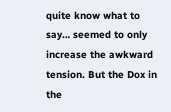quite know what to say… seemed to only increase the awkward tension. But the Dox in the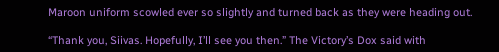Maroon uniform scowled ever so slightly and turned back as they were heading out.

“Thank you, Siivas. Hopefully, I’ll see you then.” The Victory’s Dox said with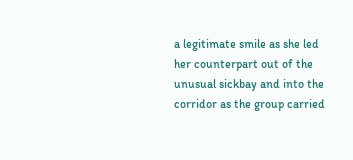a legitimate smile as she led her counterpart out of the unusual sickbay and into the corridor as the group carried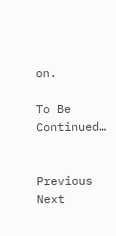on.

To Be Continued…


Previous Next